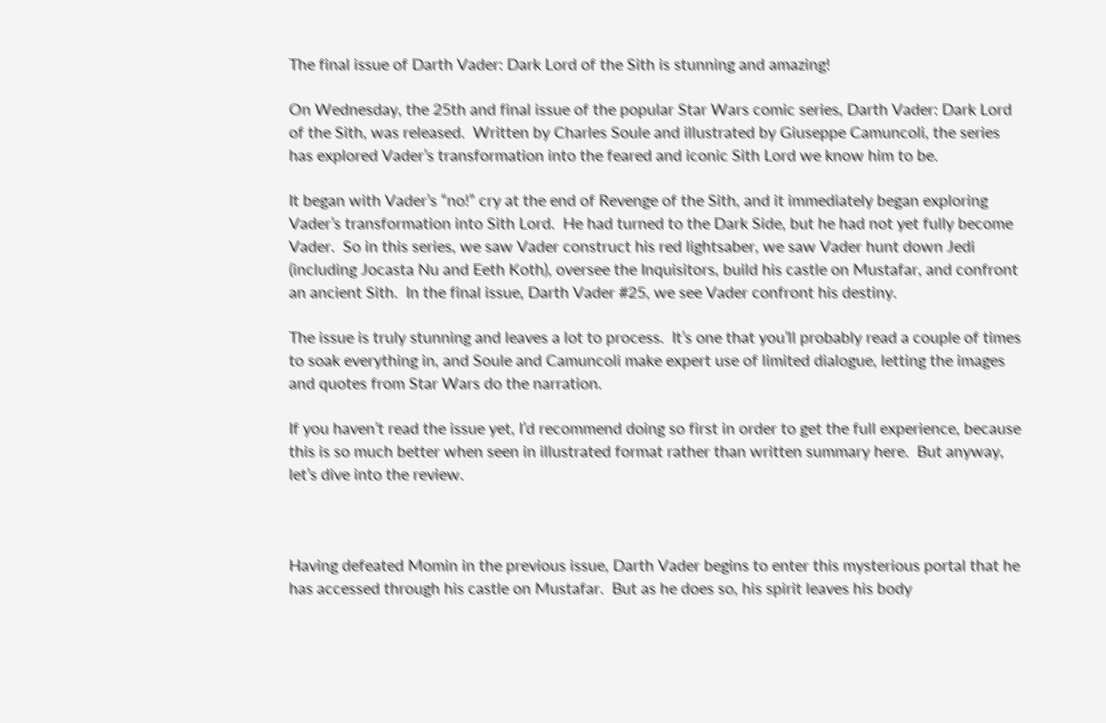The final issue of Darth Vader: Dark Lord of the Sith is stunning and amazing!

On Wednesday, the 25th and final issue of the popular Star Wars comic series, Darth Vader: Dark Lord of the Sith, was released.  Written by Charles Soule and illustrated by Giuseppe Camuncoli, the series has explored Vader’s transformation into the feared and iconic Sith Lord we know him to be.

It began with Vader’s “no!” cry at the end of Revenge of the Sith, and it immediately began exploring Vader’s transformation into Sith Lord.  He had turned to the Dark Side, but he had not yet fully become Vader.  So in this series, we saw Vader construct his red lightsaber, we saw Vader hunt down Jedi (including Jocasta Nu and Eeth Koth), oversee the Inquisitors, build his castle on Mustafar, and confront an ancient Sith.  In the final issue, Darth Vader #25, we see Vader confront his destiny.

The issue is truly stunning and leaves a lot to process.  It’s one that you’ll probably read a couple of times to soak everything in, and Soule and Camuncoli make expert use of limited dialogue, letting the images and quotes from Star Wars do the narration.

If you haven’t read the issue yet, I’d recommend doing so first in order to get the full experience, because this is so much better when seen in illustrated format rather than written summary here.  But anyway, let’s dive into the review.



Having defeated Momin in the previous issue, Darth Vader begins to enter this mysterious portal that he has accessed through his castle on Mustafar.  But as he does so, his spirit leaves his body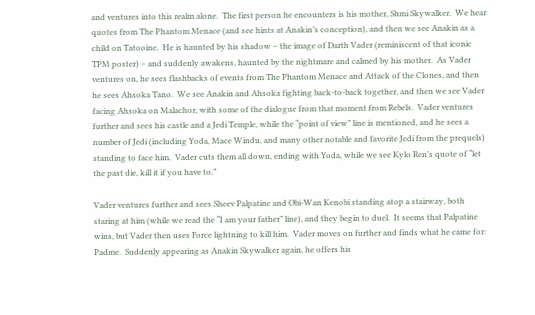and ventures into this realm alone.  The first person he encounters is his mother, Shmi Skywalker.  We hear quotes from The Phantom Menace (and see hints at Anakin’s conception), and then we see Anakin as a child on Tatooine.  He is haunted by his shadow – the image of Darth Vader (reminiscent of that iconic TPM poster) – and suddenly awakens, haunted by the nightmare and calmed by his mother.  As Vader ventures on, he sees flashbacks of events from The Phantom Menace and Attack of the Clones, and then he sees Ahsoka Tano.  We see Anakin and Ahsoka fighting back-to-back together, and then we see Vader facing Ahsoka on Malachor, with some of the dialogue from that moment from Rebels.  Vader ventures further and sees his castle and a Jedi Temple, while the “point of view” line is mentioned, and he sees a number of Jedi (including Yoda, Mace Windu, and many other notable and favorite Jedi from the prequels) standing to face him.  Vader cuts them all down, ending with Yoda, while we see Kylo Ren’s quote of “let the past die, kill it if you have to.”

Vader ventures further and sees Sheev Palpatine and Obi-Wan Kenobi standing atop a stairway, both staring at him (while we read the “I am your father” line), and they begin to duel.  It seems that Palpatine wins, but Vader then uses Force lightning to kill him.  Vader moves on further and finds what he came for: Padme.  Suddenly appearing as Anakin Skywalker again, he offers his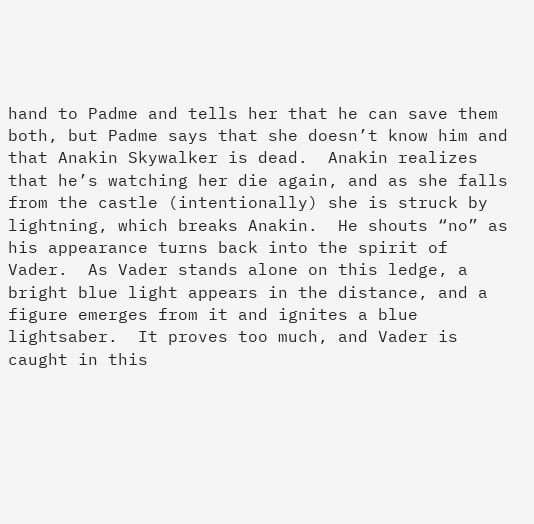hand to Padme and tells her that he can save them both, but Padme says that she doesn’t know him and that Anakin Skywalker is dead.  Anakin realizes that he’s watching her die again, and as she falls from the castle (intentionally) she is struck by lightning, which breaks Anakin.  He shouts “no” as his appearance turns back into the spirit of Vader.  As Vader stands alone on this ledge, a bright blue light appears in the distance, and a figure emerges from it and ignites a blue lightsaber.  It proves too much, and Vader is caught in this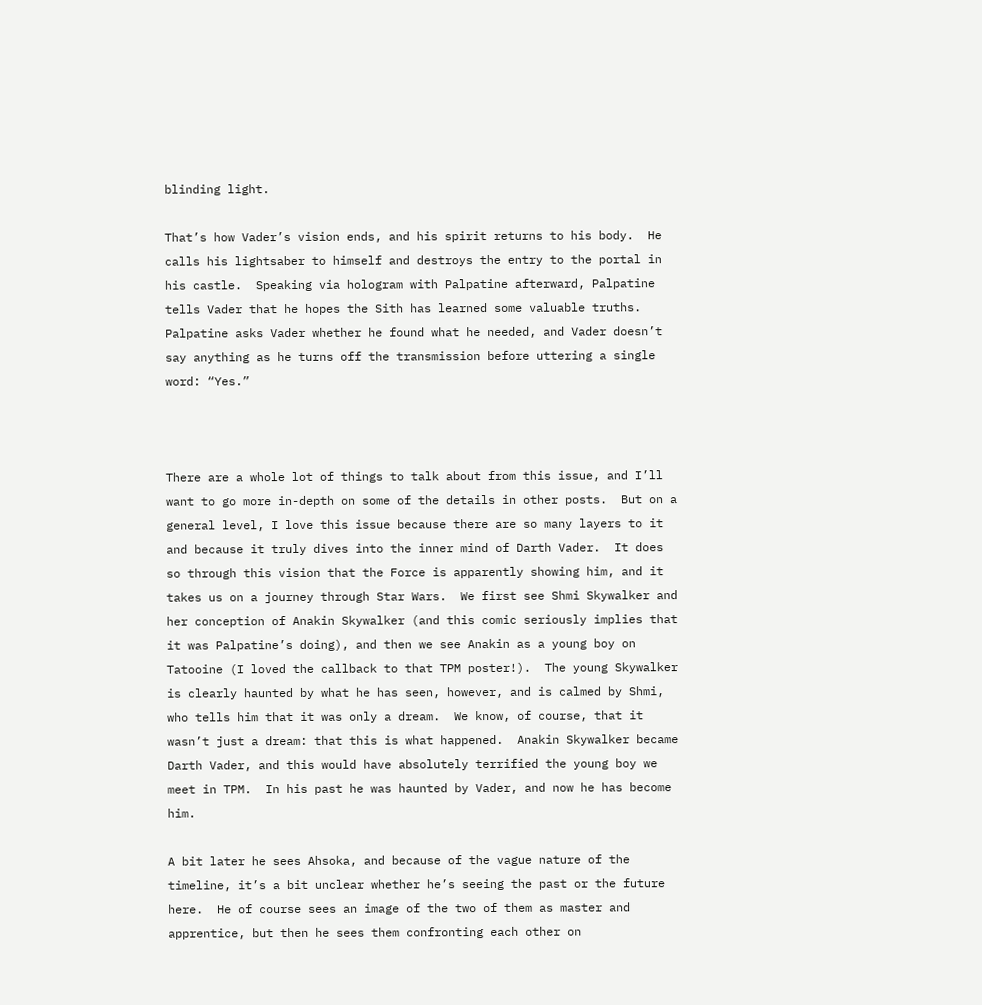blinding light.

That’s how Vader’s vision ends, and his spirit returns to his body.  He calls his lightsaber to himself and destroys the entry to the portal in his castle.  Speaking via hologram with Palpatine afterward, Palpatine tells Vader that he hopes the Sith has learned some valuable truths.  Palpatine asks Vader whether he found what he needed, and Vader doesn’t say anything as he turns off the transmission before uttering a single word: “Yes.”



There are a whole lot of things to talk about from this issue, and I’ll want to go more in-depth on some of the details in other posts.  But on a general level, I love this issue because there are so many layers to it and because it truly dives into the inner mind of Darth Vader.  It does so through this vision that the Force is apparently showing him, and it takes us on a journey through Star Wars.  We first see Shmi Skywalker and her conception of Anakin Skywalker (and this comic seriously implies that it was Palpatine’s doing), and then we see Anakin as a young boy on Tatooine (I loved the callback to that TPM poster!).  The young Skywalker is clearly haunted by what he has seen, however, and is calmed by Shmi, who tells him that it was only a dream.  We know, of course, that it wasn’t just a dream: that this is what happened.  Anakin Skywalker became Darth Vader, and this would have absolutely terrified the young boy we meet in TPM.  In his past he was haunted by Vader, and now he has become him.

A bit later he sees Ahsoka, and because of the vague nature of the timeline, it’s a bit unclear whether he’s seeing the past or the future here.  He of course sees an image of the two of them as master and apprentice, but then he sees them confronting each other on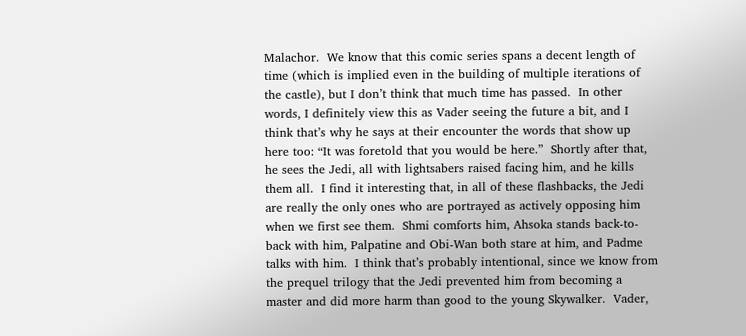Malachor.  We know that this comic series spans a decent length of time (which is implied even in the building of multiple iterations of the castle), but I don’t think that much time has passed.  In other words, I definitely view this as Vader seeing the future a bit, and I think that’s why he says at their encounter the words that show up here too: “It was foretold that you would be here.”  Shortly after that, he sees the Jedi, all with lightsabers raised facing him, and he kills them all.  I find it interesting that, in all of these flashbacks, the Jedi are really the only ones who are portrayed as actively opposing him when we first see them.  Shmi comforts him, Ahsoka stands back-to-back with him, Palpatine and Obi-Wan both stare at him, and Padme talks with him.  I think that’s probably intentional, since we know from the prequel trilogy that the Jedi prevented him from becoming a master and did more harm than good to the young Skywalker.  Vader,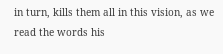in turn, kills them all in this vision, as we read the words his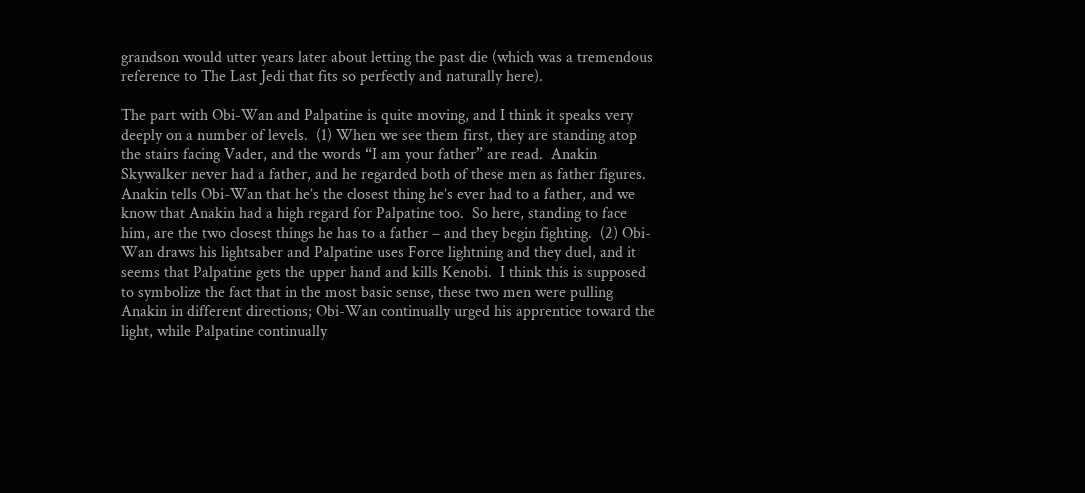grandson would utter years later about letting the past die (which was a tremendous reference to The Last Jedi that fits so perfectly and naturally here).

The part with Obi-Wan and Palpatine is quite moving, and I think it speaks very deeply on a number of levels.  (1) When we see them first, they are standing atop the stairs facing Vader, and the words “I am your father” are read.  Anakin Skywalker never had a father, and he regarded both of these men as father figures.  Anakin tells Obi-Wan that he’s the closest thing he’s ever had to a father, and we know that Anakin had a high regard for Palpatine too.  So here, standing to face him, are the two closest things he has to a father – and they begin fighting.  (2) Obi-Wan draws his lightsaber and Palpatine uses Force lightning and they duel, and it seems that Palpatine gets the upper hand and kills Kenobi.  I think this is supposed to symbolize the fact that in the most basic sense, these two men were pulling Anakin in different directions; Obi-Wan continually urged his apprentice toward the light, while Palpatine continually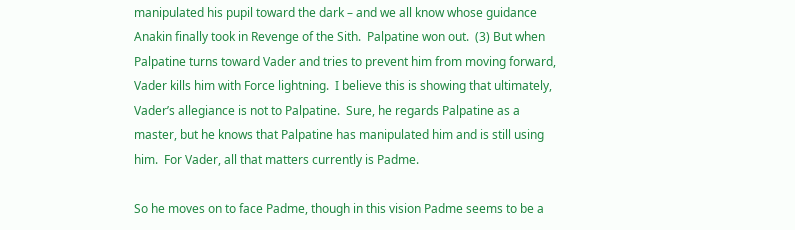manipulated his pupil toward the dark – and we all know whose guidance Anakin finally took in Revenge of the Sith.  Palpatine won out.  (3) But when Palpatine turns toward Vader and tries to prevent him from moving forward, Vader kills him with Force lightning.  I believe this is showing that ultimately, Vader’s allegiance is not to Palpatine.  Sure, he regards Palpatine as a master, but he knows that Palpatine has manipulated him and is still using him.  For Vader, all that matters currently is Padme.

So he moves on to face Padme, though in this vision Padme seems to be a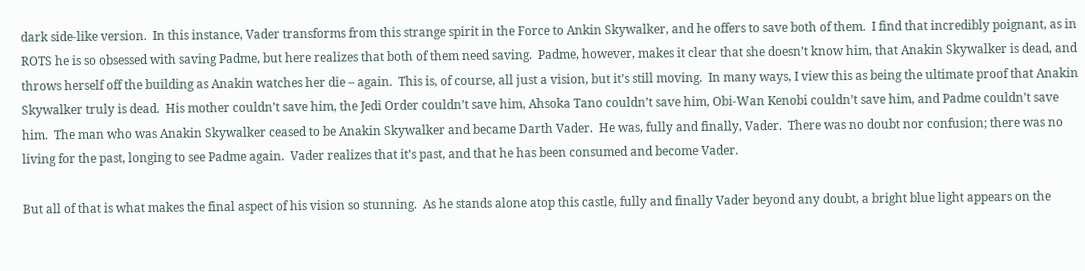dark side-like version.  In this instance, Vader transforms from this strange spirit in the Force to Ankin Skywalker, and he offers to save both of them.  I find that incredibly poignant, as in ROTS he is so obsessed with saving Padme, but here realizes that both of them need saving.  Padme, however, makes it clear that she doesn’t know him, that Anakin Skywalker is dead, and throws herself off the building as Anakin watches her die – again.  This is, of course, all just a vision, but it’s still moving.  In many ways, I view this as being the ultimate proof that Anakin Skywalker truly is dead.  His mother couldn’t save him, the Jedi Order couldn’t save him, Ahsoka Tano couldn’t save him, Obi-Wan Kenobi couldn’t save him, and Padme couldn’t save him.  The man who was Anakin Skywalker ceased to be Anakin Skywalker and became Darth Vader.  He was, fully and finally, Vader.  There was no doubt nor confusion; there was no living for the past, longing to see Padme again.  Vader realizes that it’s past, and that he has been consumed and become Vader.

But all of that is what makes the final aspect of his vision so stunning.  As he stands alone atop this castle, fully and finally Vader beyond any doubt, a bright blue light appears on the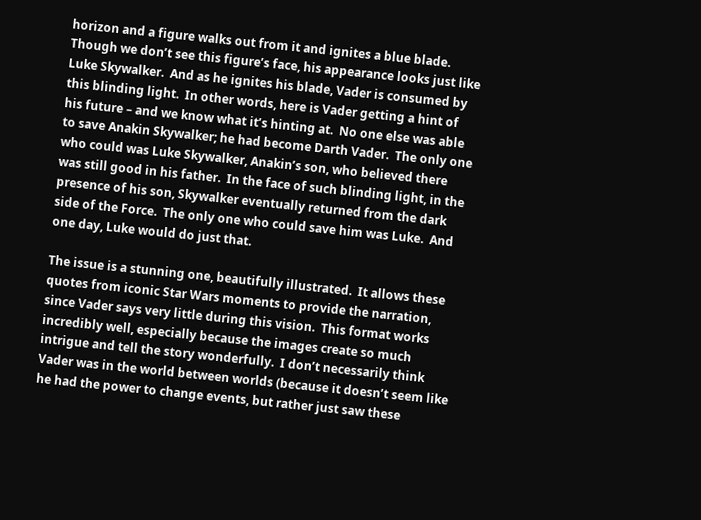horizon and a figure walks out from it and ignites a blue blade.  Though we don’t see this figure’s face, his appearance looks just like Luke Skywalker.  And as he ignites his blade, Vader is consumed by this blinding light.  In other words, here is Vader getting a hint of his future – and we know what it’s hinting at.  No one else was able to save Anakin Skywalker; he had become Darth Vader.  The only one who could was Luke Skywalker, Anakin’s son, who believed there was still good in his father.  In the face of such blinding light, in the presence of his son, Skywalker eventually returned from the dark side of the Force.  The only one who could save him was Luke.  And one day, Luke would do just that.

The issue is a stunning one, beautifully illustrated.  It allows these quotes from iconic Star Wars moments to provide the narration, since Vader says very little during this vision.  This format works incredibly well, especially because the images create so much intrigue and tell the story wonderfully.  I don’t necessarily think Vader was in the world between worlds (because it doesn’t seem like he had the power to change events, but rather just saw these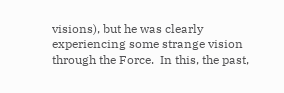visions), but he was clearly experiencing some strange vision through the Force.  In this, the past,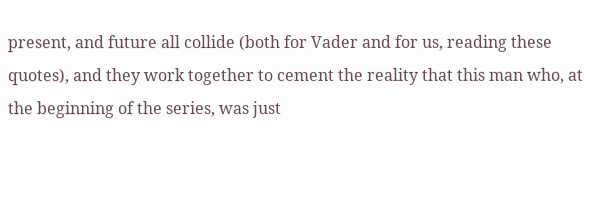present, and future all collide (both for Vader and for us, reading these quotes), and they work together to cement the reality that this man who, at the beginning of the series, was just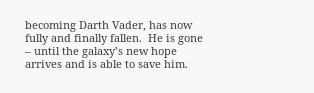becoming Darth Vader, has now fully and finally fallen.  He is gone – until the galaxy’s new hope arrives and is able to save him.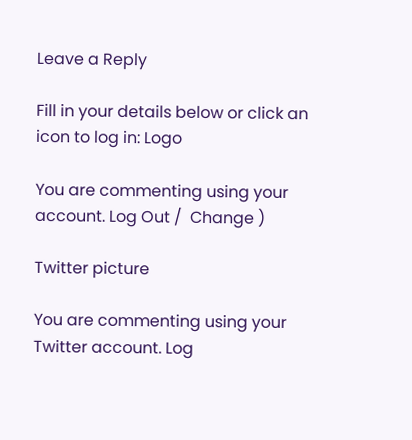Leave a Reply

Fill in your details below or click an icon to log in: Logo

You are commenting using your account. Log Out /  Change )

Twitter picture

You are commenting using your Twitter account. Log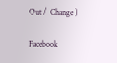Out /  Change )

Facebook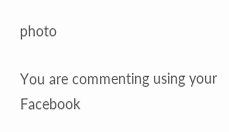photo

You are commenting using your Facebook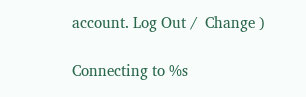account. Log Out /  Change )

Connecting to %s